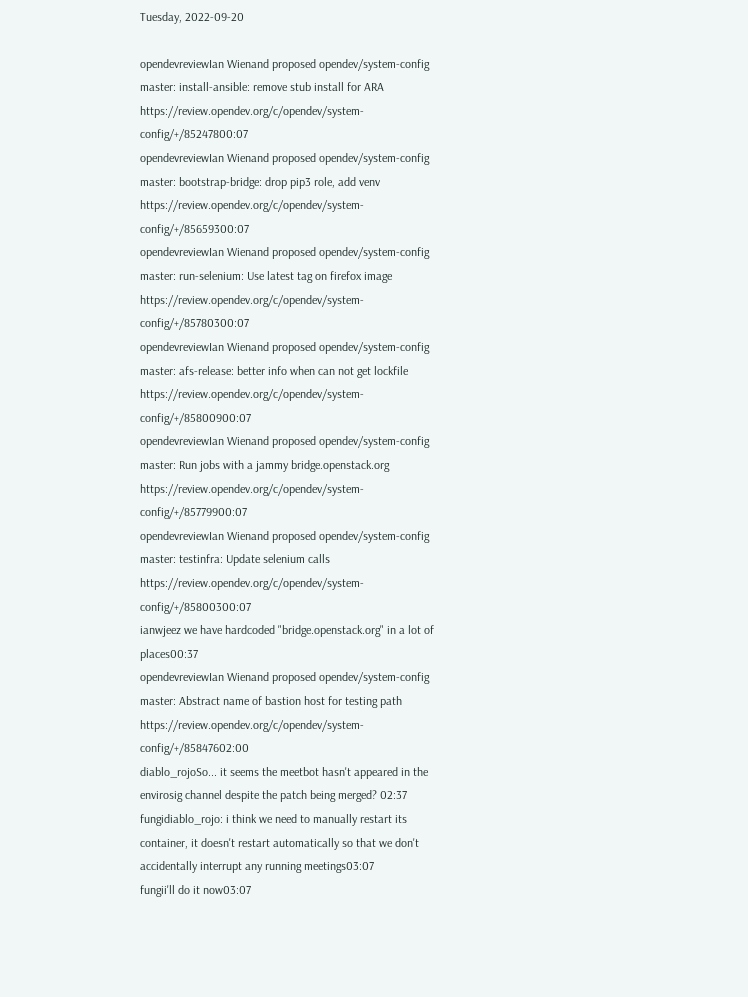Tuesday, 2022-09-20

opendevreviewIan Wienand proposed opendev/system-config master: install-ansible: remove stub install for ARA  https://review.opendev.org/c/opendev/system-config/+/85247800:07
opendevreviewIan Wienand proposed opendev/system-config master: bootstrap-bridge: drop pip3 role, add venv  https://review.opendev.org/c/opendev/system-config/+/85659300:07
opendevreviewIan Wienand proposed opendev/system-config master: run-selenium: Use latest tag on firefox image  https://review.opendev.org/c/opendev/system-config/+/85780300:07
opendevreviewIan Wienand proposed opendev/system-config master: afs-release: better info when can not get lockfile  https://review.opendev.org/c/opendev/system-config/+/85800900:07
opendevreviewIan Wienand proposed opendev/system-config master: Run jobs with a jammy bridge.openstack.org  https://review.opendev.org/c/opendev/system-config/+/85779900:07
opendevreviewIan Wienand proposed opendev/system-config master: testinfra: Update selenium calls  https://review.opendev.org/c/opendev/system-config/+/85800300:07
ianwjeez we have hardcoded "bridge.openstack.org" in a lot of places00:37
opendevreviewIan Wienand proposed opendev/system-config master: Abstract name of bastion host for testing path  https://review.opendev.org/c/opendev/system-config/+/85847602:00
diablo_rojoSo... it seems the meetbot hasn't appeared in the envirosig channel despite the patch being merged? 02:37
fungidiablo_rojo: i think we need to manually restart its container, it doesn't restart automatically so that we don't accidentally interrupt any running meetings03:07
fungii'll do it now03:07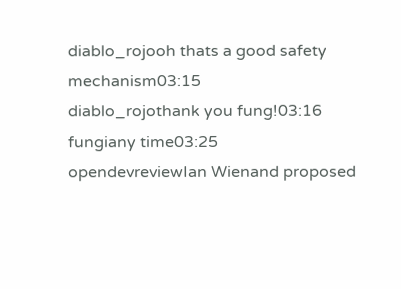diablo_rojooh thats a good safety mechanism03:15
diablo_rojothank you fung!03:16
fungiany time03:25
opendevreviewIan Wienand proposed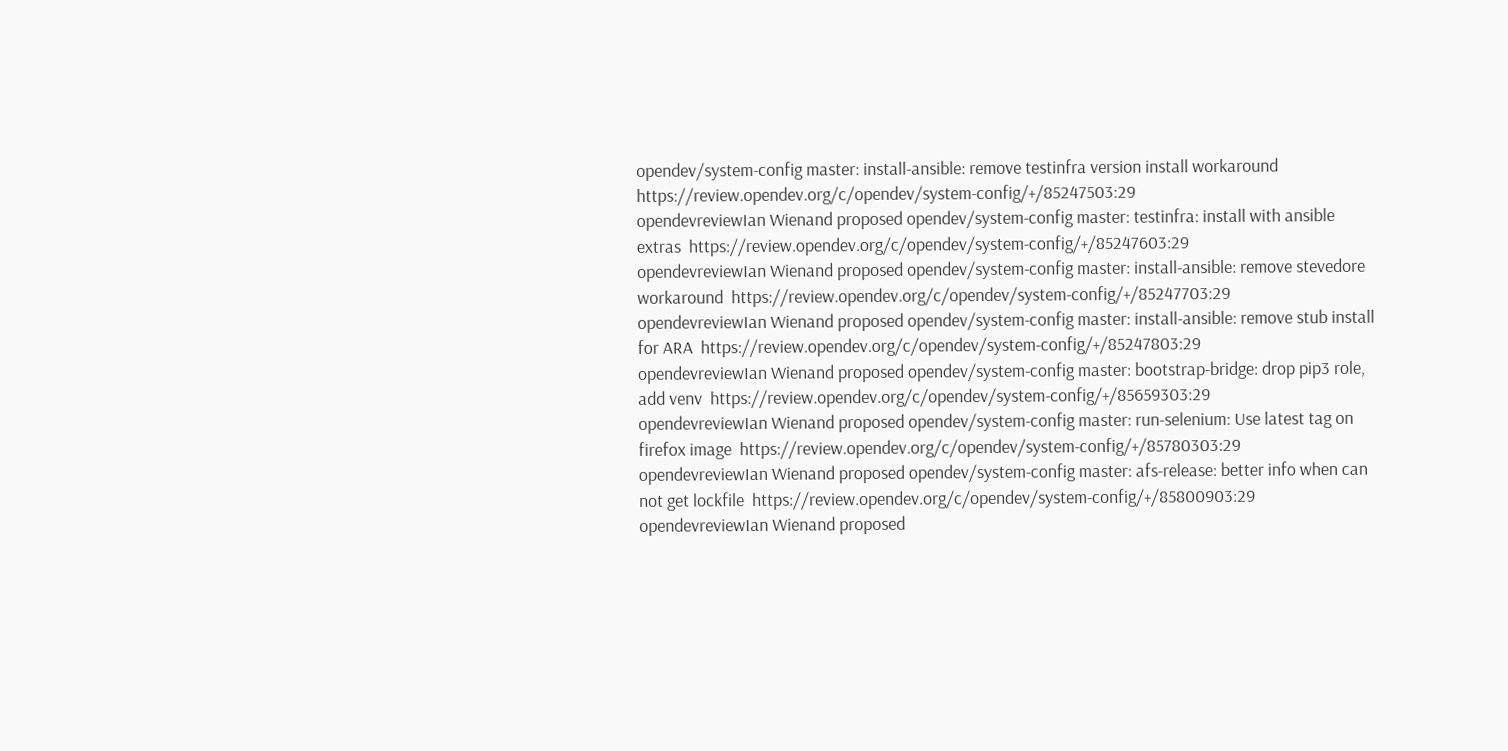opendev/system-config master: install-ansible: remove testinfra version install workaround  https://review.opendev.org/c/opendev/system-config/+/85247503:29
opendevreviewIan Wienand proposed opendev/system-config master: testinfra: install with ansible extras  https://review.opendev.org/c/opendev/system-config/+/85247603:29
opendevreviewIan Wienand proposed opendev/system-config master: install-ansible: remove stevedore workaround  https://review.opendev.org/c/opendev/system-config/+/85247703:29
opendevreviewIan Wienand proposed opendev/system-config master: install-ansible: remove stub install for ARA  https://review.opendev.org/c/opendev/system-config/+/85247803:29
opendevreviewIan Wienand proposed opendev/system-config master: bootstrap-bridge: drop pip3 role, add venv  https://review.opendev.org/c/opendev/system-config/+/85659303:29
opendevreviewIan Wienand proposed opendev/system-config master: run-selenium: Use latest tag on firefox image  https://review.opendev.org/c/opendev/system-config/+/85780303:29
opendevreviewIan Wienand proposed opendev/system-config master: afs-release: better info when can not get lockfile  https://review.opendev.org/c/opendev/system-config/+/85800903:29
opendevreviewIan Wienand proposed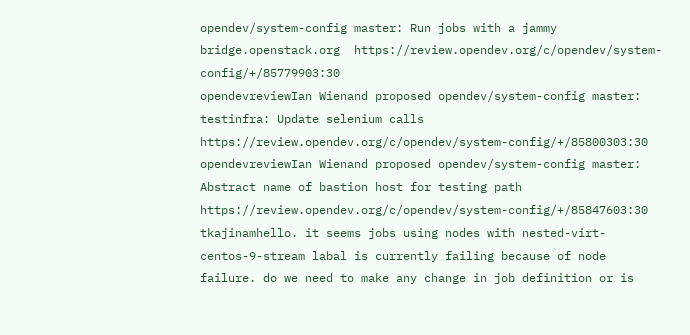opendev/system-config master: Run jobs with a jammy bridge.openstack.org  https://review.opendev.org/c/opendev/system-config/+/85779903:30
opendevreviewIan Wienand proposed opendev/system-config master: testinfra: Update selenium calls  https://review.opendev.org/c/opendev/system-config/+/85800303:30
opendevreviewIan Wienand proposed opendev/system-config master: Abstract name of bastion host for testing path  https://review.opendev.org/c/opendev/system-config/+/85847603:30
tkajinamhello. it seems jobs using nodes with nested-virt-centos-9-stream labal is currently failing because of node failure. do we need to make any change in job definition or is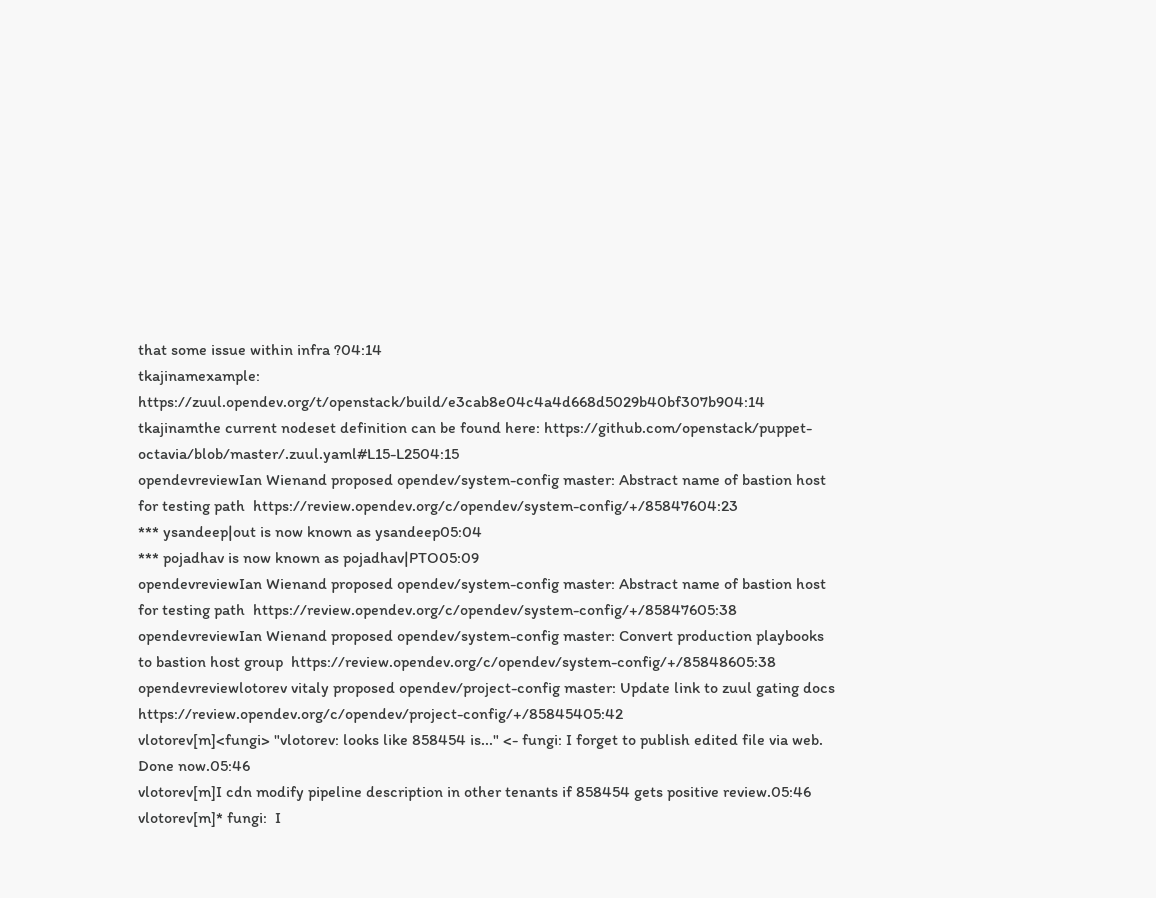that some issue within infra ?04:14
tkajinamexample: https://zuul.opendev.org/t/openstack/build/e3cab8e04c4a4d668d5029b40bf307b904:14
tkajinamthe current nodeset definition can be found here: https://github.com/openstack/puppet-octavia/blob/master/.zuul.yaml#L15-L2504:15
opendevreviewIan Wienand proposed opendev/system-config master: Abstract name of bastion host for testing path  https://review.opendev.org/c/opendev/system-config/+/85847604:23
*** ysandeep|out is now known as ysandeep05:04
*** pojadhav is now known as pojadhav|PTO05:09
opendevreviewIan Wienand proposed opendev/system-config master: Abstract name of bastion host for testing path  https://review.opendev.org/c/opendev/system-config/+/85847605:38
opendevreviewIan Wienand proposed opendev/system-config master: Convert production playbooks to bastion host group  https://review.opendev.org/c/opendev/system-config/+/85848605:38
opendevreviewlotorev vitaly proposed opendev/project-config master: Update link to zuul gating docs  https://review.opendev.org/c/opendev/project-config/+/85845405:42
vlotorev[m]<fungi> "vlotorev: looks like 858454 is..." <- fungi: I forget to publish edited file via web. Done now.05:46
vlotorev[m]I cdn modify pipeline description in other tenants if 858454 gets positive review.05:46
vlotorev[m]* fungi:  I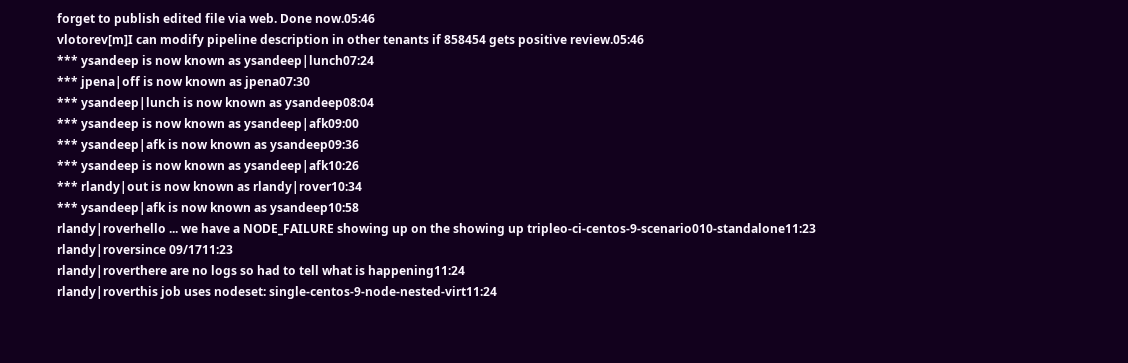forget to publish edited file via web. Done now.05:46
vlotorev[m]I can modify pipeline description in other tenants if 858454 gets positive review.05:46
*** ysandeep is now known as ysandeep|lunch07:24
*** jpena|off is now known as jpena07:30
*** ysandeep|lunch is now known as ysandeep08:04
*** ysandeep is now known as ysandeep|afk09:00
*** ysandeep|afk is now known as ysandeep09:36
*** ysandeep is now known as ysandeep|afk10:26
*** rlandy|out is now known as rlandy|rover10:34
*** ysandeep|afk is now known as ysandeep10:58
rlandy|roverhello ... we have a NODE_FAILURE showing up on the showing up tripleo-ci-centos-9-scenario010-standalone11:23
rlandy|roversince 09/1711:23
rlandy|roverthere are no logs so had to tell what is happening11:24
rlandy|roverthis job uses nodeset: single-centos-9-node-nested-virt11:24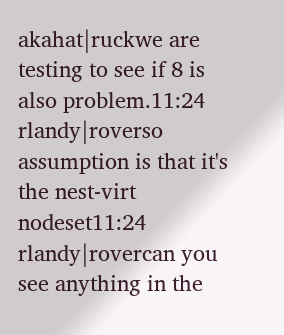akahat|ruckwe are testing to see if 8 is also problem.11:24
rlandy|roverso assumption is that it's the nest-virt nodeset11:24
rlandy|rovercan you see anything in the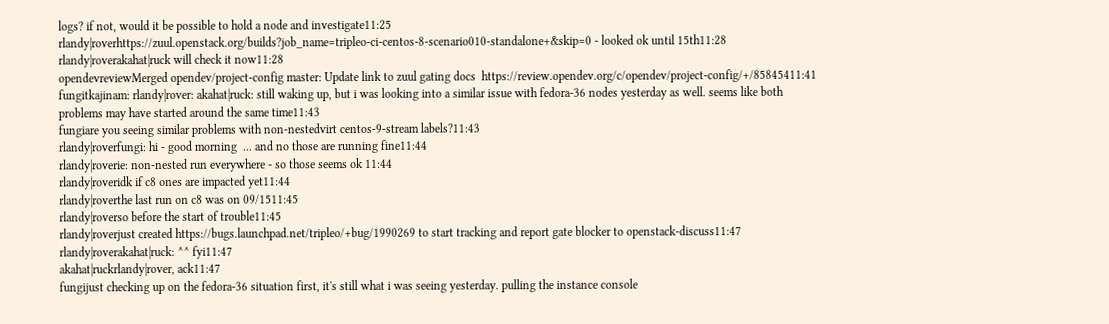logs? if not, would it be possible to hold a node and investigate11:25
rlandy|roverhttps://zuul.openstack.org/builds?job_name=tripleo-ci-centos-8-scenario010-standalone+&skip=0 - looked ok until 15th11:28
rlandy|roverakahat|ruck will check it now11:28
opendevreviewMerged opendev/project-config master: Update link to zuul gating docs  https://review.opendev.org/c/opendev/project-config/+/85845411:41
fungitkajinam: rlandy|rover: akahat|ruck: still waking up, but i was looking into a similar issue with fedora-36 nodes yesterday as well. seems like both problems may have started around the same time11:43
fungiare you seeing similar problems with non-nestedvirt centos-9-stream labels?11:43
rlandy|roverfungi: hi - good morning  ... and no those are running fine11:44
rlandy|roverie: non-nested run everywhere - so those seems ok 11:44
rlandy|roveridk if c8 ones are impacted yet11:44
rlandy|roverthe last run on c8 was on 09/1511:45
rlandy|roverso before the start of trouble11:45
rlandy|roverjust created https://bugs.launchpad.net/tripleo/+bug/1990269 to start tracking and report gate blocker to openstack-discuss11:47
rlandy|roverakahat|ruck: ^^ fyi11:47
akahat|ruckrlandy|rover, ack11:47
fungijust checking up on the fedora-36 situation first, it's still what i was seeing yesterday. pulling the instance console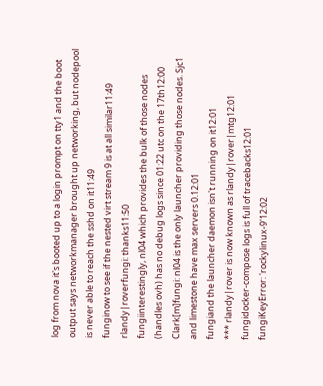log from nova it's booted up to a login prompt on tty1 and the boot output says networkmanager brought up networking, but nodepool is never able to reach the sshd on it11:49
funginow to see if the nested virt stream 9 is at all similar11:49
rlandy|roverfungi: thanks11:50
fungiinterestingly, nl04 which provides the bulk of those nodes (handles ovh) has no debug logs since 01:22 utc on the 17th12:00
Clark[m]fungi: nl04 is the only launcher providing those nodes. Sjc1 and limestone have max servers 0.12:01
fungiand the launcher daemon isn't running on it12:01
*** rlandy|rover is now known as rlandy|rover|mtg12:01
fungidocker-compose logs is full of tracebacks12:01
fungiKeyError: 'rockylinux-9'12:02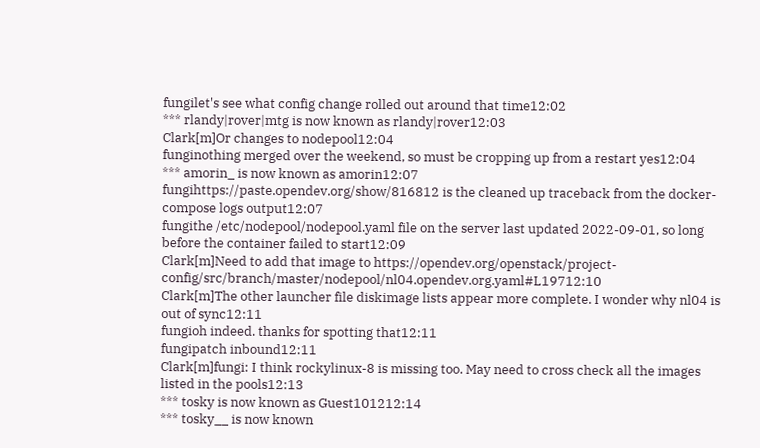fungilet's see what config change rolled out around that time12:02
*** rlandy|rover|mtg is now known as rlandy|rover12:03
Clark[m]Or changes to nodepool12:04
funginothing merged over the weekend, so must be cropping up from a restart yes12:04
*** amorin_ is now known as amorin12:07
fungihttps://paste.opendev.org/show/816812 is the cleaned up traceback from the docker-compose logs output12:07
fungithe /etc/nodepool/nodepool.yaml file on the server last updated 2022-09-01, so long before the container failed to start12:09
Clark[m]Need to add that image to https://opendev.org/openstack/project-config/src/branch/master/nodepool/nl04.opendev.org.yaml#L19712:10
Clark[m]The other launcher file diskimage lists appear more complete. I wonder why nl04 is out of sync12:11
fungioh indeed. thanks for spotting that12:11
fungipatch inbound12:11
Clark[m]fungi: I think rockylinux-8 is missing too. May need to cross check all the images listed in the pools12:13
*** tosky is now known as Guest101212:14
*** tosky__ is now known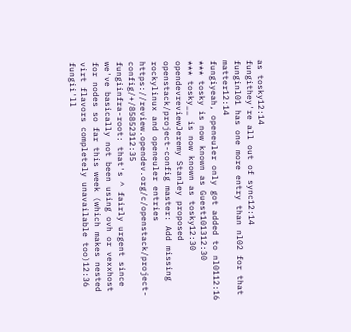as tosky12:14
fungithey're all out of sync12:14
funginl01 has one more entry than nl02 for that matter12:14
fungiyeah, openeuler only got added to nl0112:16
*** tosky is now known as Guest101312:30
*** tosky__ is now known as tosky12:30
opendevreviewJeremy Stanley proposed openstack/project-config master: Add missing rockylinux and openeuler entries  https://review.opendev.org/c/openstack/project-config/+/85852312:35
fungiinfra-root: that's ^ fairly urgent since we've basically not been using ovh or vexxhost for nodes so far this week (which makes nested virt flavors completely unavailable too)12:36
fungii'll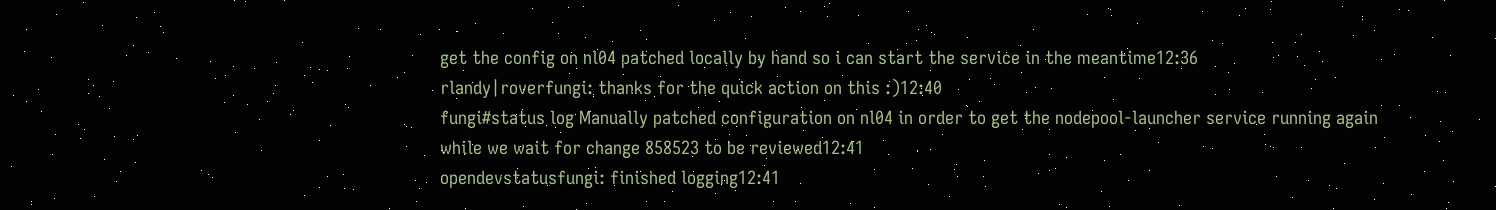get the config on nl04 patched locally by hand so i can start the service in the meantime12:36
rlandy|roverfungi: thanks for the quick action on this :)12:40
fungi#status log Manually patched configuration on nl04 in order to get the nodepool-launcher service running again while we wait for change 858523 to be reviewed12:41
opendevstatusfungi: finished logging12:41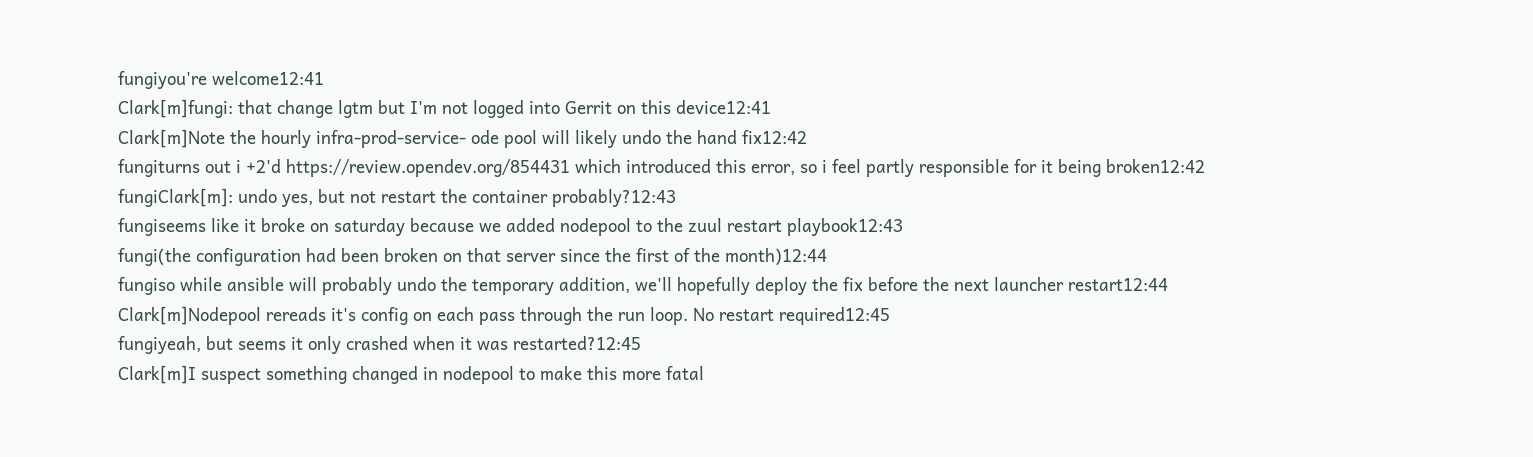fungiyou're welcome12:41
Clark[m]fungi: that change lgtm but I'm not logged into Gerrit on this device12:41
Clark[m]Note the hourly infra-prod-service- ode pool will likely undo the hand fix12:42
fungiturns out i +2'd https://review.opendev.org/854431 which introduced this error, so i feel partly responsible for it being broken12:42
fungiClark[m]: undo yes, but not restart the container probably?12:43
fungiseems like it broke on saturday because we added nodepool to the zuul restart playbook12:43
fungi(the configuration had been broken on that server since the first of the month)12:44
fungiso while ansible will probably undo the temporary addition, we'll hopefully deploy the fix before the next launcher restart12:44
Clark[m]Nodepool rereads it's config on each pass through the run loop. No restart required12:45
fungiyeah, but seems it only crashed when it was restarted?12:45
Clark[m]I suspect something changed in nodepool to make this more fatal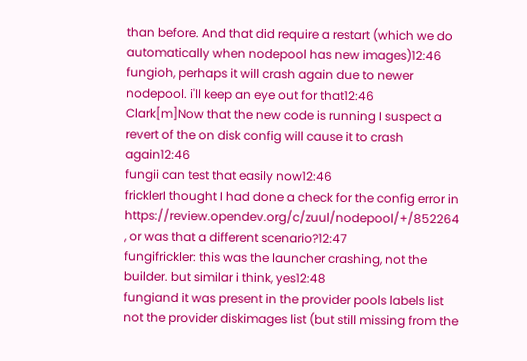than before. And that did require a restart (which we do automatically when nodepool has new images)12:46
fungioh, perhaps it will crash again due to newer nodepool. i'll keep an eye out for that12:46
Clark[m]Now that the new code is running I suspect a revert of the on disk config will cause it to crash again12:46
fungii can test that easily now12:46
fricklerI thought I had done a check for the config error in https://review.opendev.org/c/zuul/nodepool/+/852264 , or was that a different scenario?12:47
fungifrickler: this was the launcher crashing, not the builder. but similar i think, yes12:48
fungiand it was present in the provider pools labels list not the provider diskimages list (but still missing from the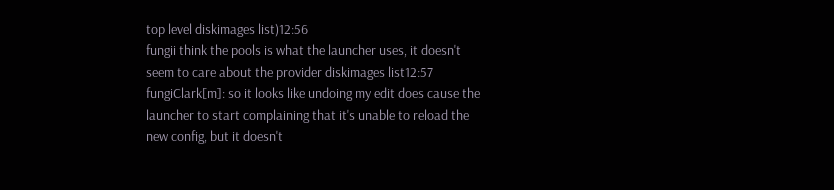top level diskimages list)12:56
fungii think the pools is what the launcher uses, it doesn't seem to care about the provider diskimages list12:57
fungiClark[m]: so it looks like undoing my edit does cause the launcher to start complaining that it's unable to reload the new config, but it doesn't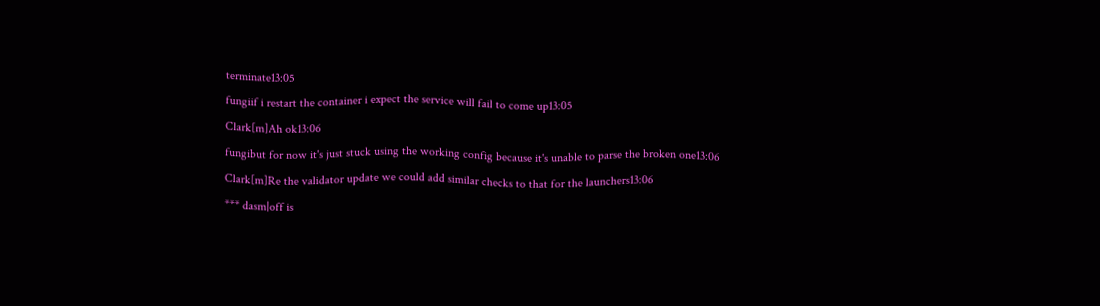terminate13:05
fungiif i restart the container i expect the service will fail to come up13:05
Clark[m]Ah ok13:06
fungibut for now it's just stuck using the working config because it's unable to parse the broken one13:06
Clark[m]Re the validator update we could add similar checks to that for the launchers13:06
*** dasm|off is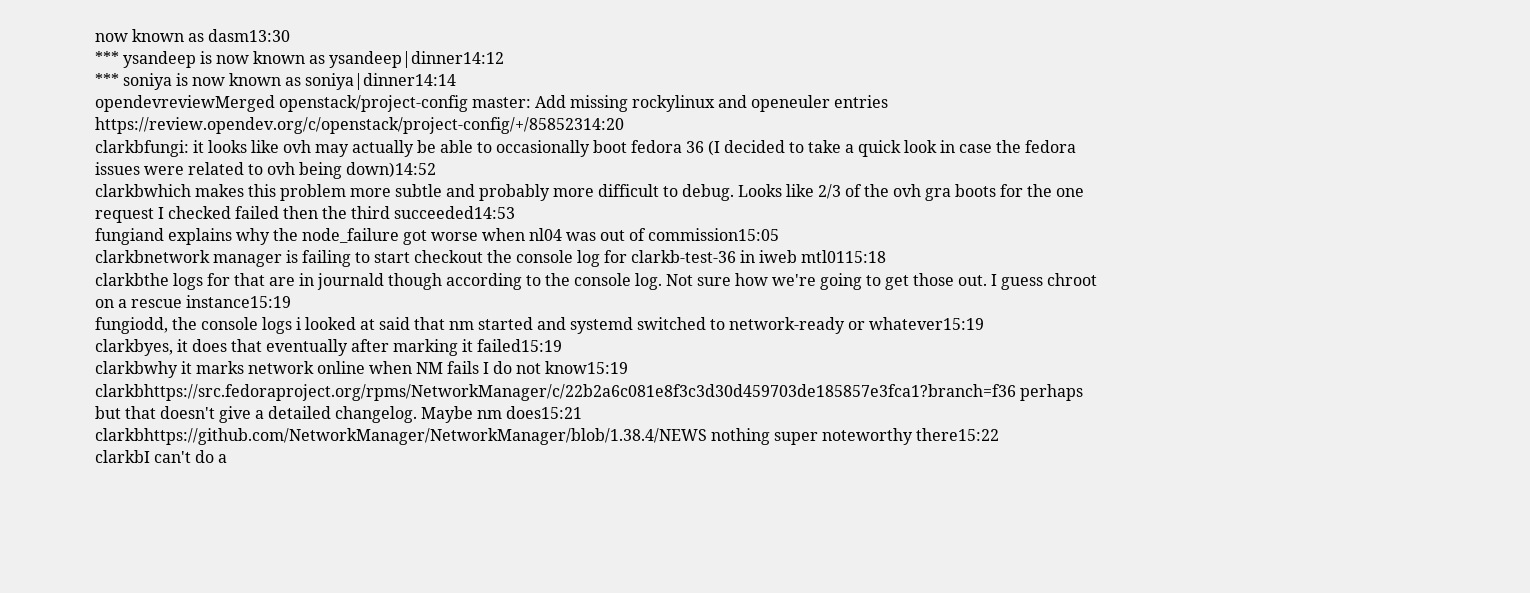now known as dasm13:30
*** ysandeep is now known as ysandeep|dinner14:12
*** soniya is now known as soniya|dinner14:14
opendevreviewMerged openstack/project-config master: Add missing rockylinux and openeuler entries  https://review.opendev.org/c/openstack/project-config/+/85852314:20
clarkbfungi: it looks like ovh may actually be able to occasionally boot fedora 36 (I decided to take a quick look in case the fedora issues were related to ovh being down)14:52
clarkbwhich makes this problem more subtle and probably more difficult to debug. Looks like 2/3 of the ovh gra boots for the one request I checked failed then the third succeeded14:53
fungiand explains why the node_failure got worse when nl04 was out of commission15:05
clarkbnetwork manager is failing to start checkout the console log for clarkb-test-36 in iweb mtl0115:18
clarkbthe logs for that are in journald though according to the console log. Not sure how we're going to get those out. I guess chroot on a rescue instance15:19
fungiodd, the console logs i looked at said that nm started and systemd switched to network-ready or whatever15:19
clarkbyes, it does that eventually after marking it failed15:19
clarkbwhy it marks network online when NM fails I do not know15:19
clarkbhttps://src.fedoraproject.org/rpms/NetworkManager/c/22b2a6c081e8f3c3d30d459703de185857e3fca1?branch=f36 perhaps but that doesn't give a detailed changelog. Maybe nm does15:21
clarkbhttps://github.com/NetworkManager/NetworkManager/blob/1.38.4/NEWS nothing super noteworthy there15:22
clarkbI can't do a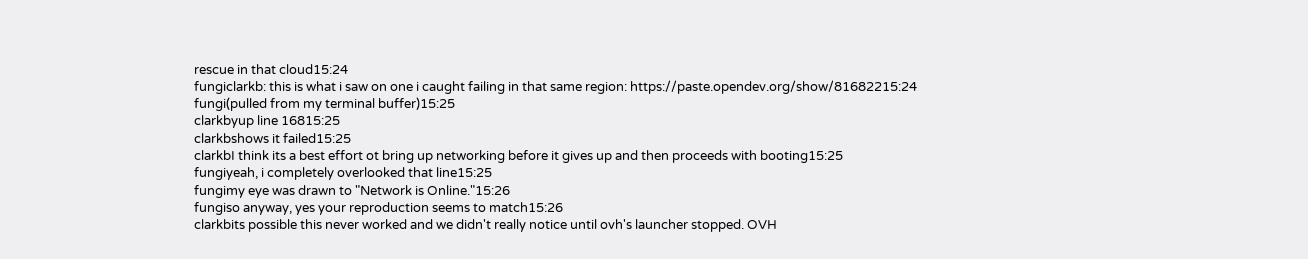rescue in that cloud15:24
fungiclarkb: this is what i saw on one i caught failing in that same region: https://paste.opendev.org/show/81682215:24
fungi(pulled from my terminal buffer)15:25
clarkbyup line 16815:25
clarkbshows it failed15:25
clarkbI think its a best effort ot bring up networking before it gives up and then proceeds with booting15:25
fungiyeah, i completely overlooked that line15:25
fungimy eye was drawn to "Network is Online."15:26
fungiso anyway, yes your reproduction seems to match15:26
clarkbits possible this never worked and we didn't really notice until ovh's launcher stopped. OVH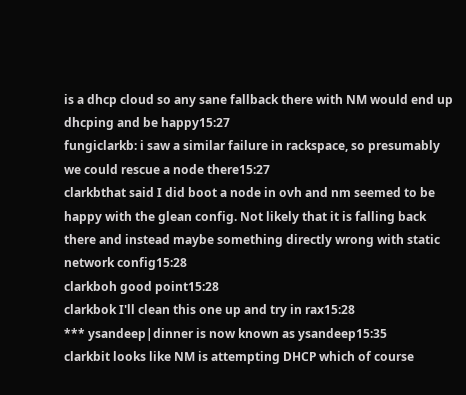is a dhcp cloud so any sane fallback there with NM would end up dhcping and be happy15:27
fungiclarkb: i saw a similar failure in rackspace, so presumably we could rescue a node there15:27
clarkbthat said I did boot a node in ovh and nm seemed to be happy with the glean config. Not likely that it is falling back there and instead maybe something directly wrong with static network config15:28
clarkboh good point15:28
clarkbok I'll clean this one up and try in rax15:28
*** ysandeep|dinner is now known as ysandeep15:35
clarkbit looks like NM is attempting DHCP which of course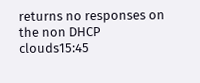returns no responses on the non DHCP clouds15:45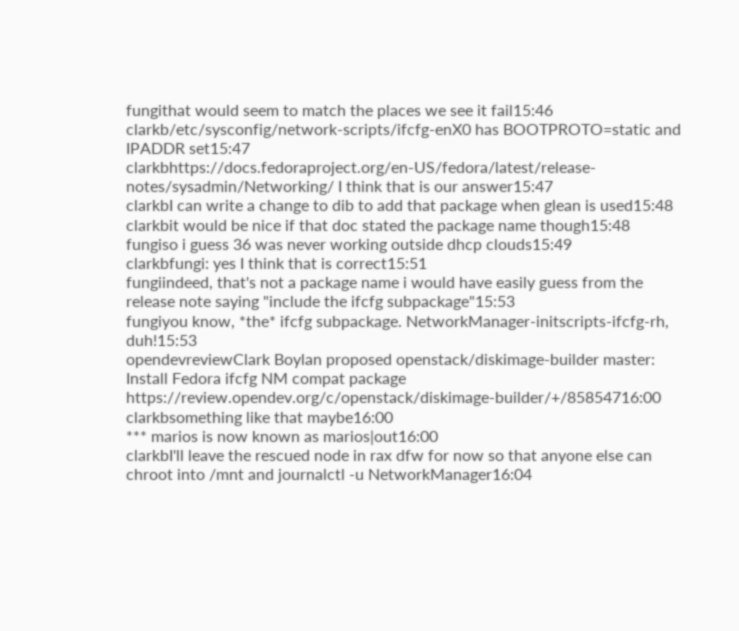fungithat would seem to match the places we see it fail15:46
clarkb/etc/sysconfig/network-scripts/ifcfg-enX0 has BOOTPROTO=static and IPADDR set15:47
clarkbhttps://docs.fedoraproject.org/en-US/fedora/latest/release-notes/sysadmin/Networking/ I think that is our answer15:47
clarkbI can write a change to dib to add that package when glean is used15:48
clarkbit would be nice if that doc stated the package name though15:48
fungiso i guess 36 was never working outside dhcp clouds15:49
clarkbfungi: yes I think that is correct15:51
fungiindeed, that's not a package name i would have easily guess from the release note saying "include the ifcfg subpackage"15:53
fungiyou know, *the* ifcfg subpackage. NetworkManager-initscripts-ifcfg-rh, duh!15:53
opendevreviewClark Boylan proposed openstack/diskimage-builder master: Install Fedora ifcfg NM compat package  https://review.opendev.org/c/openstack/diskimage-builder/+/85854716:00
clarkbsomething like that maybe16:00
*** marios is now known as marios|out16:00
clarkbI'll leave the rescued node in rax dfw for now so that anyone else can chroot into /mnt and journalctl -u NetworkManager16:04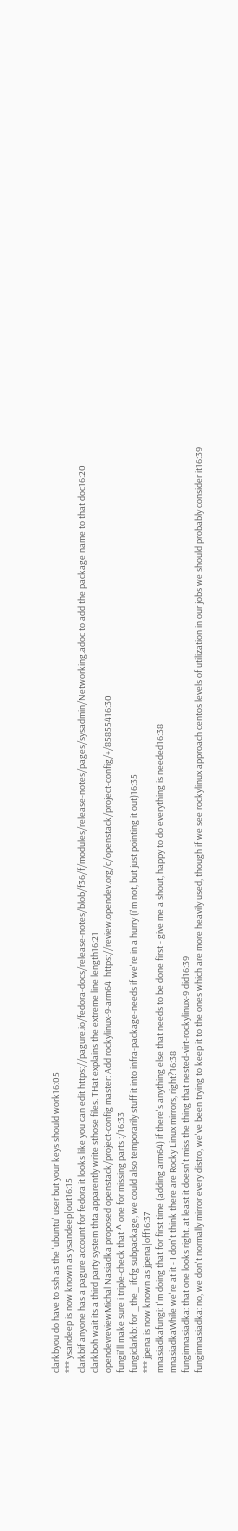clarkbyou do have to ssh as the 'ubuntu' user but your keys should work16:05
*** ysandeep is now known as ysandeep|out16:15
clarkbif anyone has a pagure account for fedora it looks like you can edit https://pagure.io/fedora-docs/release-notes/blob/f36/f/modules/release-notes/pages/sysadmin/Networking.adoc to add the package name to that doc16:20
clarkboh wait its a third party system thta apparently write sthose files. THat explains the extreme line length16:21
opendevreviewMichal Nasiadka proposed openstack/project-config master: Add rockylinux-9-arm64  https://review.opendev.org/c/openstack/project-config/+/85855416:30
fungii'll make sure i triple-check that ^ one for missing parts :/16:33
fungiclarkb: for _the_ ifcfg subpackage, we could also temporarily stuff it into infra-package-needs if we're in a hurry (i'm not, but just pointing it out)16:35
*** jpena is now known as jpena|off16:37
mnasiadkafungi: I'm doing that for first time (adding arm64) if there's anything else that needs to be done first - give me a shout, happy to do everything is needed16:38
mnasiadkaWhile we're at it - I don't think there are Rocky Linux mirrors, right?16:38
fungimnasiadka: that one looks right. at least it doesn't miss the thing that nested-virt-rockylinux-9 did16:39
fungimnasiadka: no, we don't normally mirror every distro, we've been trying to keep it to the ones which are more heavily used, though if we see rockylinux approach centos levels of utilization in our jobs we should probably consider it16:39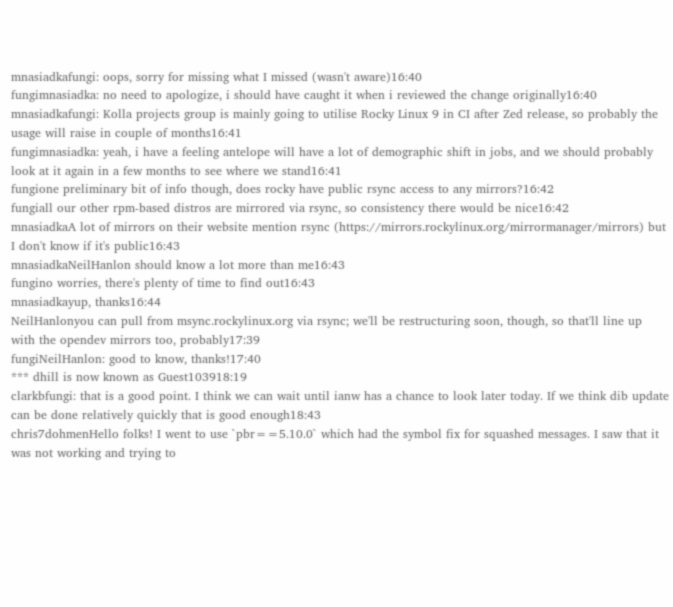mnasiadkafungi: oops, sorry for missing what I missed (wasn't aware)16:40
fungimnasiadka: no need to apologize, i should have caught it when i reviewed the change originally16:40
mnasiadkafungi: Kolla projects group is mainly going to utilise Rocky Linux 9 in CI after Zed release, so probably the usage will raise in couple of months16:41
fungimnasiadka: yeah, i have a feeling antelope will have a lot of demographic shift in jobs, and we should probably look at it again in a few months to see where we stand16:41
fungione preliminary bit of info though, does rocky have public rsync access to any mirrors?16:42
fungiall our other rpm-based distros are mirrored via rsync, so consistency there would be nice16:42
mnasiadkaA lot of mirrors on their website mention rsync (https://mirrors.rockylinux.org/mirrormanager/mirrors) but I don't know if it's public16:43
mnasiadkaNeilHanlon should know a lot more than me16:43
fungino worries, there's plenty of time to find out16:43
mnasiadkayup, thanks16:44
NeilHanlonyou can pull from msync.rockylinux.org via rsync; we'll be restructuring soon, though, so that'll line up with the opendev mirrors too, probably17:39
fungiNeilHanlon: good to know, thanks!17:40
*** dhill is now known as Guest103918:19
clarkbfungi: that is a good point. I think we can wait until ianw has a chance to look later today. If we think dib update can be done relatively quickly that is good enough18:43
chris7dohmenHello folks! I went to use `pbr==5.10.0` which had the symbol fix for squashed messages. I saw that it was not working and trying to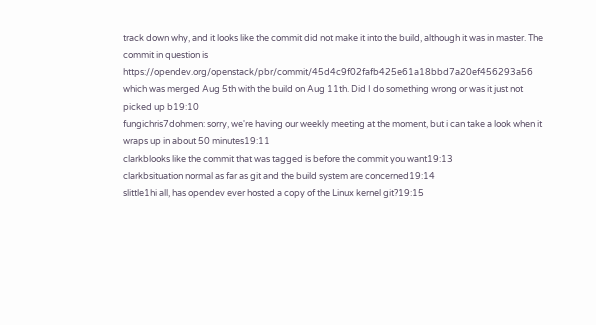track down why, and it looks like the commit did not make it into the build, although it was in master. The commit in question is https://opendev.org/openstack/pbr/commit/45d4c9f02fafb425e61a18bbd7a20ef456293a56 which was merged Aug 5th with the build on Aug 11th. Did I do something wrong or was it just not picked up b19:10
fungichris7dohmen: sorry, we're having our weekly meeting at the moment, but i can take a look when it wraps up in about 50 minutes19:11
clarkblooks like the commit that was tagged is before the commit you want19:13
clarkbsituation normal as far as git and the build system are concerned19:14
slittle1hi all, has opendev ever hosted a copy of the Linux kernel git?19:15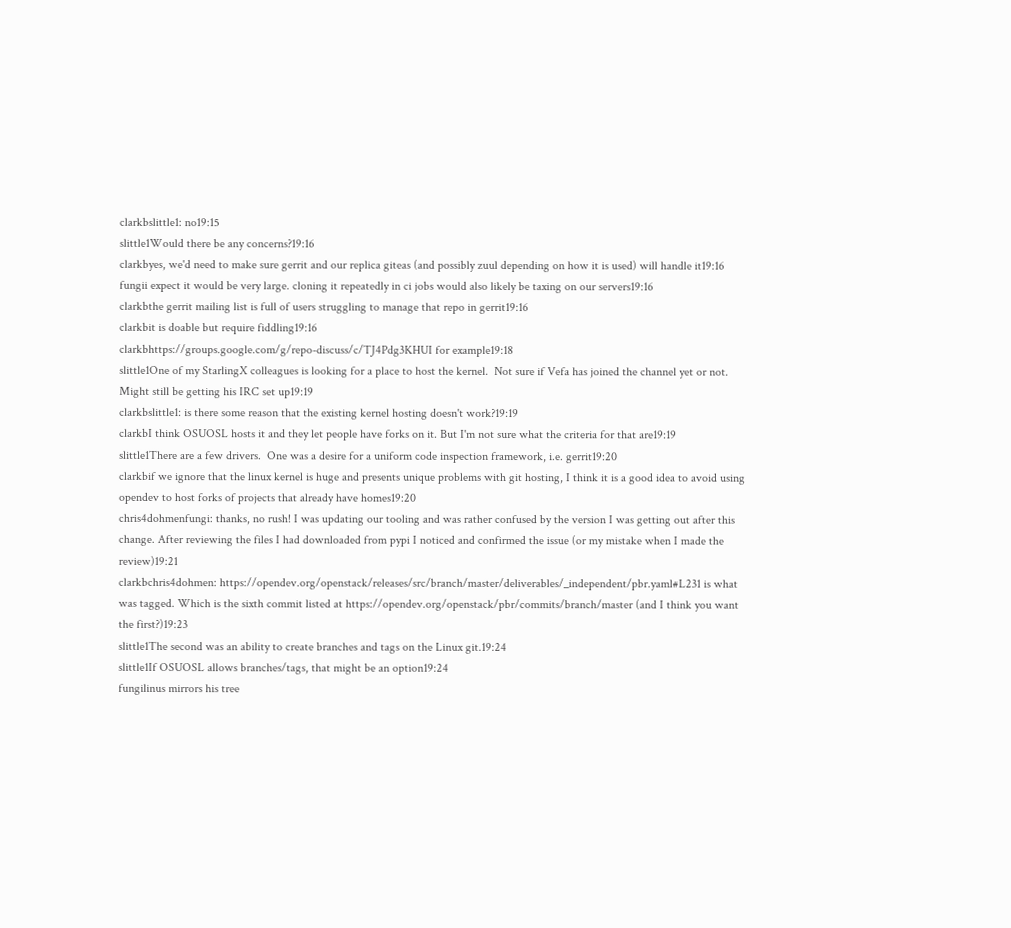clarkbslittle1: no19:15
slittle1Would there be any concerns?19:16
clarkbyes, we'd need to make sure gerrit and our replica giteas (and possibly zuul depending on how it is used) will handle it19:16
fungii expect it would be very large. cloning it repeatedly in ci jobs would also likely be taxing on our servers19:16
clarkbthe gerrit mailing list is full of users struggling to manage that repo in gerrit19:16
clarkbit is doable but require fiddling19:16
clarkbhttps://groups.google.com/g/repo-discuss/c/TJ4Pdg3KHUI for example19:18
slittle1One of my StarlingX colleagues is looking for a place to host the kernel.  Not sure if Vefa has joined the channel yet or not.  Might still be getting his IRC set up19:19
clarkbslittle1: is there some reason that the existing kernel hosting doesn't work?19:19
clarkbI think OSUOSL hosts it and they let people have forks on it. But I'm not sure what the criteria for that are19:19
slittle1There are a few drivers.  One was a desire for a uniform code inspection framework, i.e. gerrit19:20
clarkbif we ignore that the linux kernel is huge and presents unique problems with git hosting, I think it is a good idea to avoid using opendev to host forks of projects that already have homes19:20
chris4dohmenfungi: thanks, no rush! I was updating our tooling and was rather confused by the version I was getting out after this change. After reviewing the files I had downloaded from pypi I noticed and confirmed the issue (or my mistake when I made the review)19:21
clarkbchris4dohmen: https://opendev.org/openstack/releases/src/branch/master/deliverables/_independent/pbr.yaml#L231 is what was tagged. Which is the sixth commit listed at https://opendev.org/openstack/pbr/commits/branch/master (and I think you want the first?)19:23
slittle1The second was an ability to create branches and tags on the Linux git.19:24
slittle1If OSUOSL allows branches/tags, that might be an option19:24
fungilinus mirrors his tree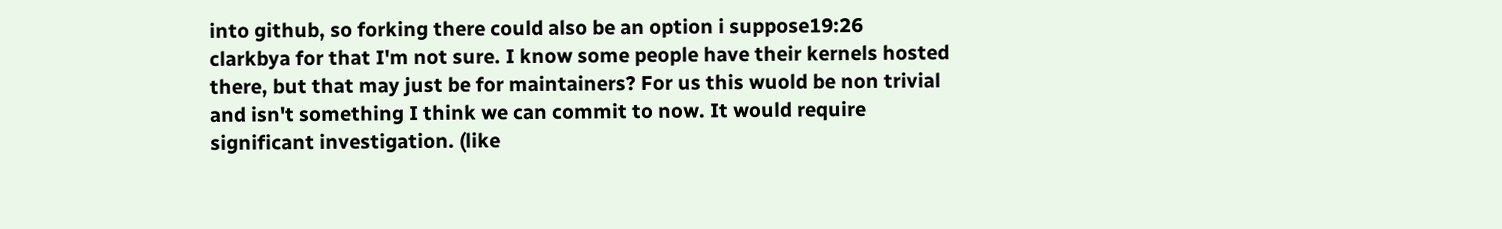into github, so forking there could also be an option i suppose19:26
clarkbya for that I'm not sure. I know some people have their kernels hosted there, but that may just be for maintainers? For us this wuold be non trivial and isn't something I think we can commit to now. It would require significant investigation. (like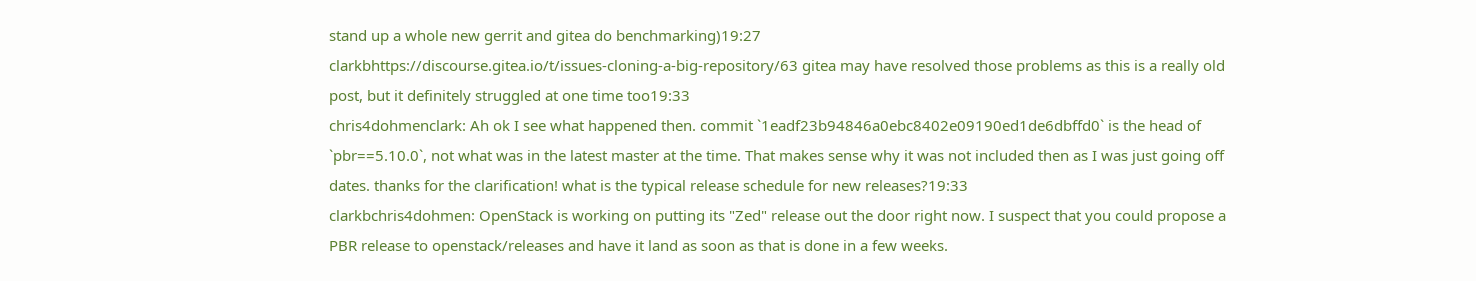stand up a whole new gerrit and gitea do benchmarking)19:27
clarkbhttps://discourse.gitea.io/t/issues-cloning-a-big-repository/63 gitea may have resolved those problems as this is a really old post, but it definitely struggled at one time too19:33
chris4dohmenclark: Ah ok I see what happened then. commit `1eadf23b94846a0ebc8402e09190ed1de6dbffd0` is the head of `pbr==5.10.0`, not what was in the latest master at the time. That makes sense why it was not included then as I was just going off dates. thanks for the clarification! what is the typical release schedule for new releases?19:33
clarkbchris4dohmen: OpenStack is working on putting its "Zed" release out the door right now. I suspect that you could propose a PBR release to openstack/releases and have it land as soon as that is done in a few weeks.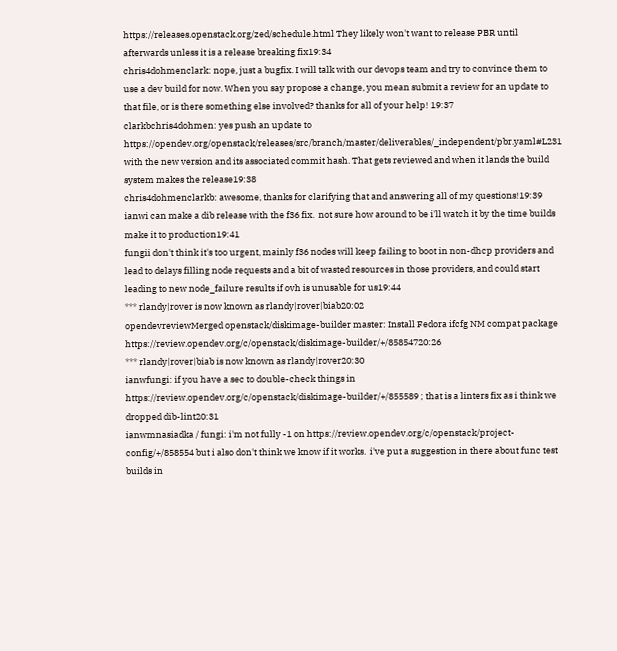https://releases.openstack.org/zed/schedule.html They likely won't want to release PBR until afterwards unless it is a release breaking fix19:34
chris4dohmenclark: nope, just a bugfix. I will talk with our devops team and try to convince them to use a dev build for now. When you say propose a change, you mean submit a review for an update to that file, or is there something else involved? thanks for all of your help! 19:37
clarkbchris4dohmen: yes push an update to https://opendev.org/openstack/releases/src/branch/master/deliverables/_independent/pbr.yaml#L231 with the new version and its associated commit hash. That gets reviewed and when it lands the build system makes the release19:38
chris4dohmenclarkb: awesome, thanks for clarifying that and answering all of my questions!19:39
ianwi can make a dib release with the f36 fix.  not sure how around to be i'll watch it by the time builds make it to production19:41
fungii don't think it's too urgent, mainly f36 nodes will keep failing to boot in non-dhcp providers and lead to delays filling node requests and a bit of wasted resources in those providers, and could start leading to new node_failure results if ovh is unusable for us19:44
*** rlandy|rover is now known as rlandy|rover|biab20:02
opendevreviewMerged openstack/diskimage-builder master: Install Fedora ifcfg NM compat package  https://review.opendev.org/c/openstack/diskimage-builder/+/85854720:26
*** rlandy|rover|biab is now known as rlandy|rover20:30
ianwfungi: if you have a sec to double-check things in https://review.opendev.org/c/openstack/diskimage-builder/+/855589 ; that is a linters fix as i think we dropped dib-lint20:31
ianwmnasiadka / fungi: i'm not fully -1 on https://review.opendev.org/c/openstack/project-config/+/858554 but i also don't think we know if it works.  i've put a suggestion in there about func test builds in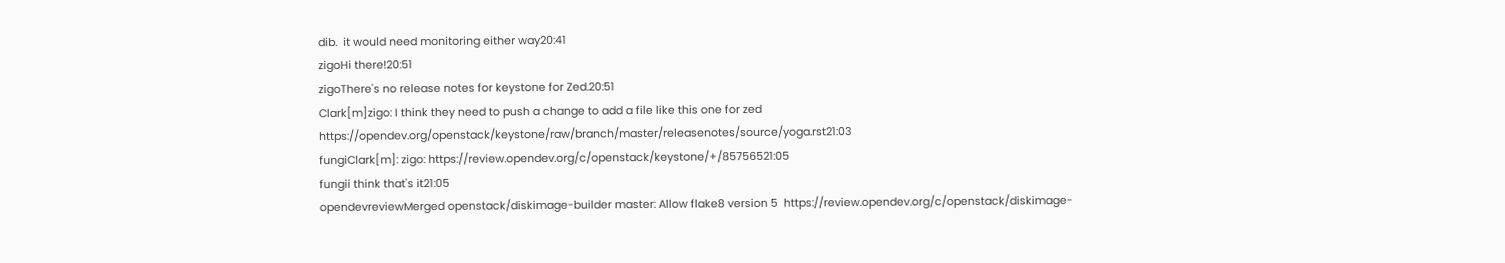dib.  it would need monitoring either way20:41
zigoHi there!20:51
zigoThere's no release notes for keystone for Zed.20:51
Clark[m]zigo: I think they need to push a change to add a file like this one for zed https://opendev.org/openstack/keystone/raw/branch/master/releasenotes/source/yoga.rst21:03
fungiClark[m]: zigo: https://review.opendev.org/c/openstack/keystone/+/85756521:05
fungii think that's it21:05
opendevreviewMerged openstack/diskimage-builder master: Allow flake8 version 5  https://review.opendev.org/c/openstack/diskimage-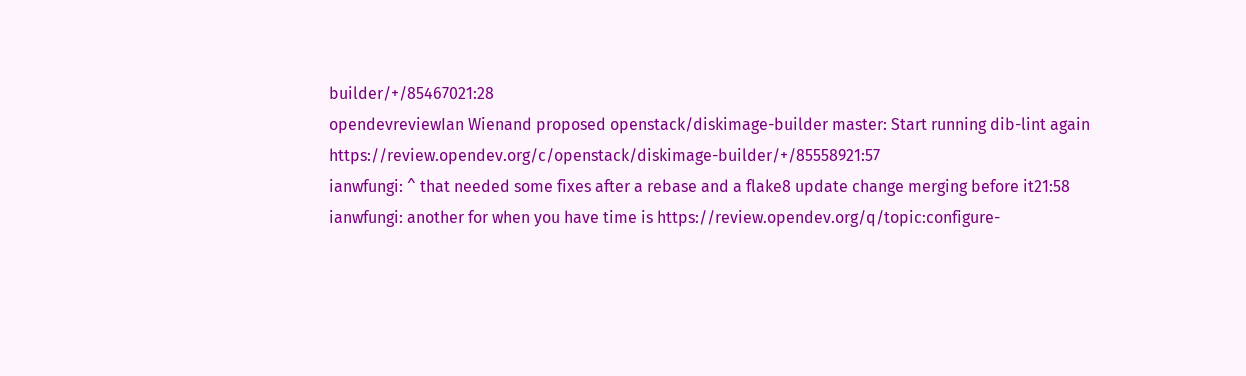builder/+/85467021:28
opendevreviewIan Wienand proposed openstack/diskimage-builder master: Start running dib-lint again  https://review.opendev.org/c/openstack/diskimage-builder/+/85558921:57
ianwfungi: ^ that needed some fixes after a rebase and a flake8 update change merging before it21:58
ianwfungi: another for when you have time is https://review.opendev.org/q/topic:configure-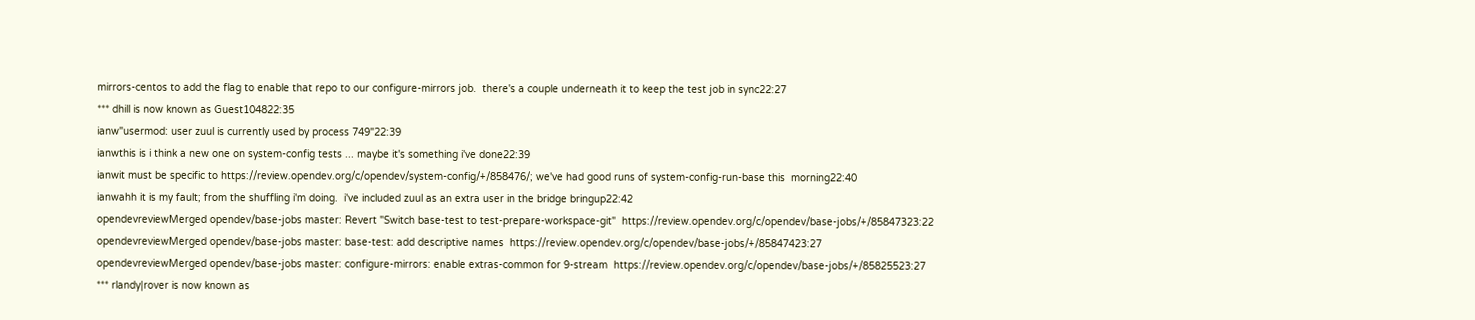mirrors-centos to add the flag to enable that repo to our configure-mirrors job.  there's a couple underneath it to keep the test job in sync22:27
*** dhill is now known as Guest104822:35
ianw"usermod: user zuul is currently used by process 749"22:39
ianwthis is i think a new one on system-config tests ... maybe it's something i've done22:39
ianwit must be specific to https://review.opendev.org/c/opendev/system-config/+/858476/; we've had good runs of system-config-run-base this  morning22:40
ianwahh it is my fault; from the shuffling i'm doing.  i've included zuul as an extra user in the bridge bringup22:42
opendevreviewMerged opendev/base-jobs master: Revert "Switch base-test to test-prepare-workspace-git"  https://review.opendev.org/c/opendev/base-jobs/+/85847323:22
opendevreviewMerged opendev/base-jobs master: base-test: add descriptive names  https://review.opendev.org/c/opendev/base-jobs/+/85847423:27
opendevreviewMerged opendev/base-jobs master: configure-mirrors: enable extras-common for 9-stream  https://review.opendev.org/c/opendev/base-jobs/+/85825523:27
*** rlandy|rover is now known as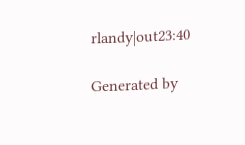rlandy|out23:40

Generated by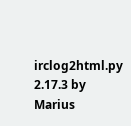irclog2html.py 2.17.3 by Marius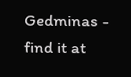Gedminas - find it at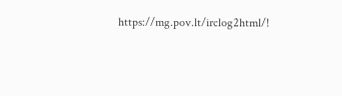https://mg.pov.lt/irclog2html/!